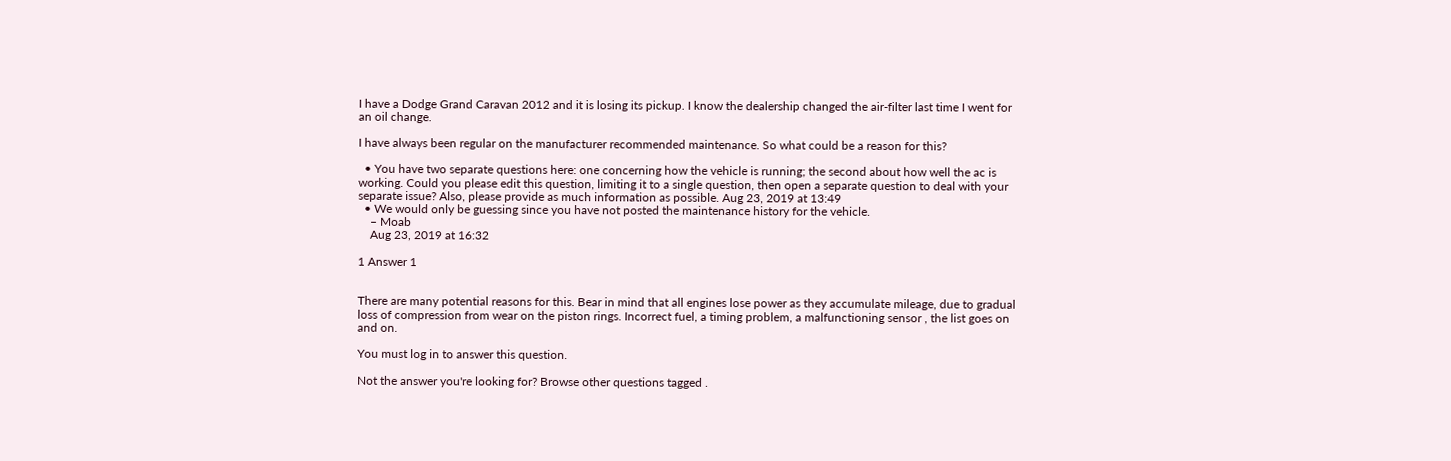I have a Dodge Grand Caravan 2012 and it is losing its pickup. I know the dealership changed the air-filter last time I went for an oil change.

I have always been regular on the manufacturer recommended maintenance. So what could be a reason for this?

  • You have two separate questions here: one concerning how the vehicle is running; the second about how well the ac is working. Could you please edit this question, limiting it to a single question, then open a separate question to deal with your separate issue? Also, please provide as much information as possible. Aug 23, 2019 at 13:49
  • We would only be guessing since you have not posted the maintenance history for the vehicle.
    – Moab
    Aug 23, 2019 at 16:32

1 Answer 1


There are many potential reasons for this. Bear in mind that all engines lose power as they accumulate mileage, due to gradual loss of compression from wear on the piston rings. Incorrect fuel, a timing problem, a malfunctioning sensor , the list goes on and on.

You must log in to answer this question.

Not the answer you're looking for? Browse other questions tagged .